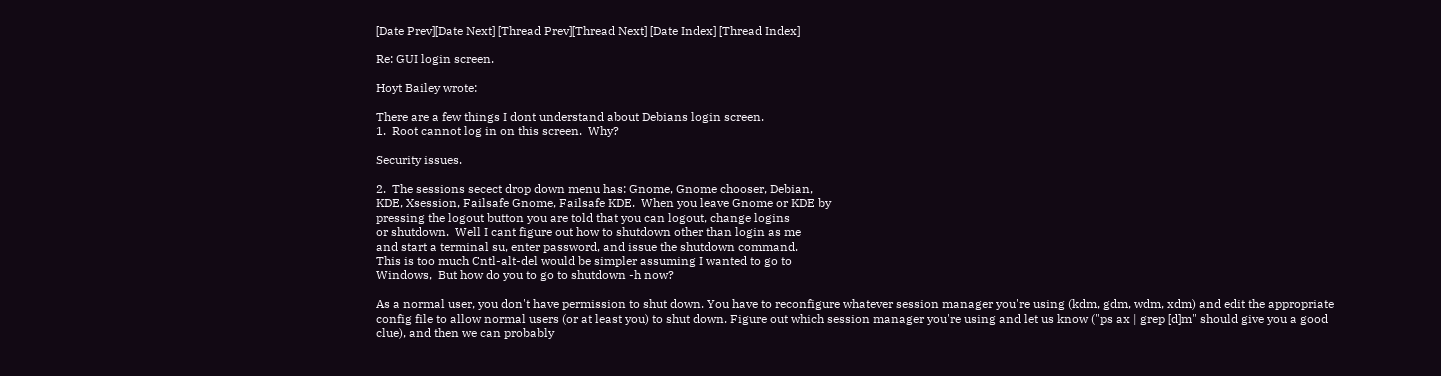[Date Prev][Date Next] [Thread Prev][Thread Next] [Date Index] [Thread Index]

Re: GUI login screen.

Hoyt Bailey wrote:

There are a few things I dont understand about Debians login screen.
1.  Root cannot log in on this screen.  Why?

Security issues.

2.  The sessions secect drop down menu has: Gnome, Gnome chooser, Debian,
KDE, Xsession, Failsafe Gnome, Failsafe KDE.  When you leave Gnome or KDE by
pressing the logout button you are told that you can logout, change logins
or shutdown.  Well I cant figure out how to shutdown other than login as me
and start a terminal su, enter password, and issue the shutdown command.
This is too much Cntl-alt-del would be simpler assuming I wanted to go to
Windows,  But how do you to go to shutdown -h now?

As a normal user, you don't have permission to shut down. You have to reconfigure whatever session manager you're using (kdm, gdm, wdm, xdm) and edit the appropriate config file to allow normal users (or at least you) to shut down. Figure out which session manager you're using and let us know ("ps ax | grep [d]m" should give you a good clue), and then we can probably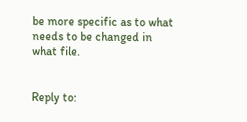be more specific as to what needs to be changed in what file.


Reply to: